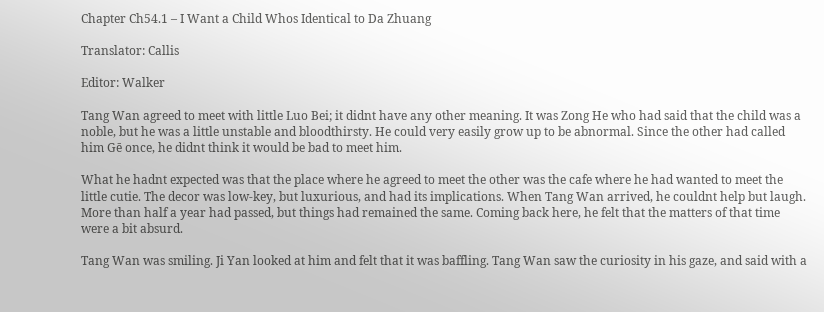Chapter Ch54.1 – I Want a Child Whos Identical to Da Zhuang

Translator: Callis

Editor: Walker

Tang Wan agreed to meet with little Luo Bei; it didnt have any other meaning. It was Zong He who had said that the child was a noble, but he was a little unstable and bloodthirsty. He could very easily grow up to be abnormal. Since the other had called him Gē once, he didnt think it would be bad to meet him.

What he hadnt expected was that the place where he agreed to meet the other was the cafe where he had wanted to meet the little cutie. The decor was low-key, but luxurious, and had its implications. When Tang Wan arrived, he couldnt help but laugh. More than half a year had passed, but things had remained the same. Coming back here, he felt that the matters of that time were a bit absurd.

Tang Wan was smiling. Ji Yan looked at him and felt that it was baffling. Tang Wan saw the curiosity in his gaze, and said with a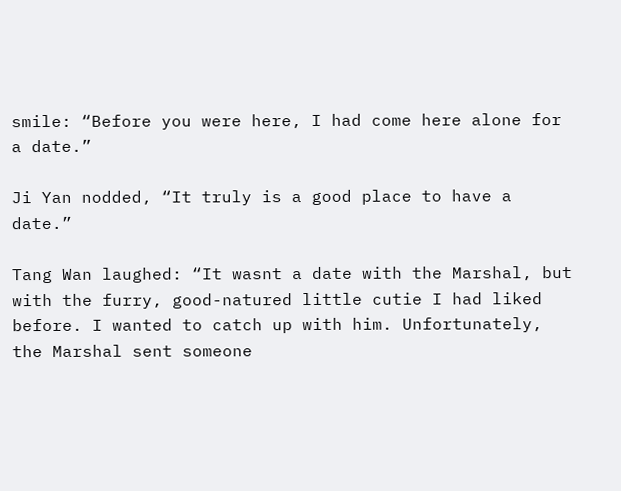smile: “Before you were here, I had come here alone for a date.”

Ji Yan nodded, “It truly is a good place to have a date.”

Tang Wan laughed: “It wasnt a date with the Marshal, but with the furry, good-natured little cutie I had liked before. I wanted to catch up with him. Unfortunately, the Marshal sent someone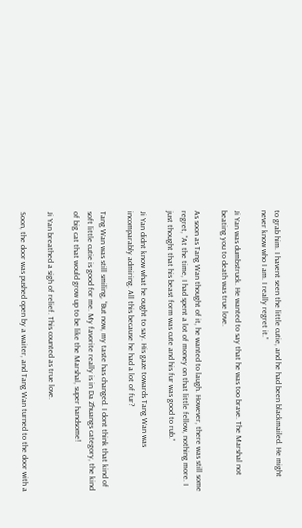to grab him. I havent seen the little cutie, and he had been blackmailed. He might never know who I am. I really regret it.”

Ji Yan was dumbstruck. He wanted to say that he was too brave. The Marshal not beating you to death was true love.

As soon as Tang Wan thought of it, he wanted to laugh. However, there was still some regret, “At the time, I had spent a lot of money on that little fellow, nothing more. I just thought that his beast form was cute and his fur was good to rub.”

Ji Yan didnt know what he ought to say. His gaze towards Tang Wan was incomparably admiring. All this because he had a lot of fur?

Tang Wan was still smiling, “But now, my taste has changed. I dont think that kind of soft little cutie is good for me. My favorite really is in Da Zhuangs category, the kind of big cat that would grow up to be like the Marshal, super handsome!

Ji Yan breathed a sigh of relief. This counted as true love.

Soon, the door was pushed open by a waiter, and Tang Wan turned to the door with a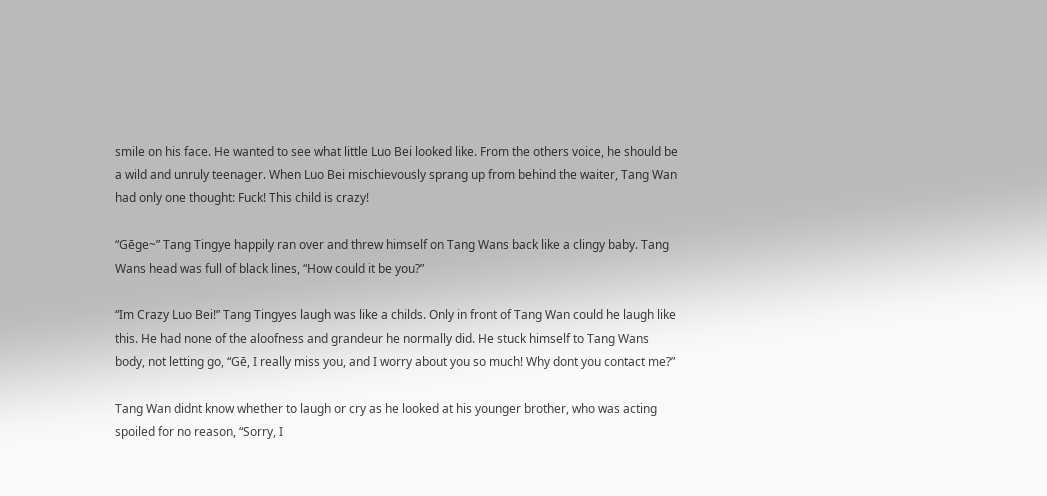smile on his face. He wanted to see what little Luo Bei looked like. From the others voice, he should be a wild and unruly teenager. When Luo Bei mischievously sprang up from behind the waiter, Tang Wan had only one thought: Fuck! This child is crazy!

“Gēge~” Tang Tingye happily ran over and threw himself on Tang Wans back like a clingy baby. Tang Wans head was full of black lines, “How could it be you?”

“Im Crazy Luo Bei!” Tang Tingyes laugh was like a childs. Only in front of Tang Wan could he laugh like this. He had none of the aloofness and grandeur he normally did. He stuck himself to Tang Wans body, not letting go, “Gē, I really miss you, and I worry about you so much! Why dont you contact me?”

Tang Wan didnt know whether to laugh or cry as he looked at his younger brother, who was acting spoiled for no reason, “Sorry, I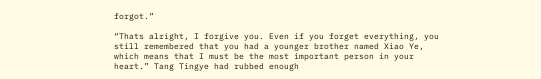forgot.”

“Thats alright, I forgive you. Even if you forget everything, you still remembered that you had a younger brother named Xiao Ye, which means that I must be the most important person in your heart.” Tang Tingye had rubbed enough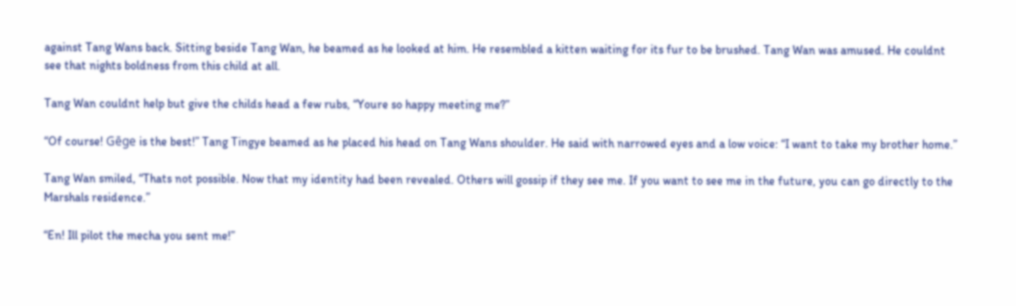against Tang Wans back. Sitting beside Tang Wan, he beamed as he looked at him. He resembled a kitten waiting for its fur to be brushed. Tang Wan was amused. He couldnt see that nights boldness from this child at all.

Tang Wan couldnt help but give the childs head a few rubs, “Youre so happy meeting me?”

“Of course! Gēge is the best!” Tang Tingye beamed as he placed his head on Tang Wans shoulder. He said with narrowed eyes and a low voice: “I want to take my brother home.”

Tang Wan smiled, “Thats not possible. Now that my identity had been revealed. Others will gossip if they see me. If you want to see me in the future, you can go directly to the Marshals residence.”

“En! Ill pilot the mecha you sent me!”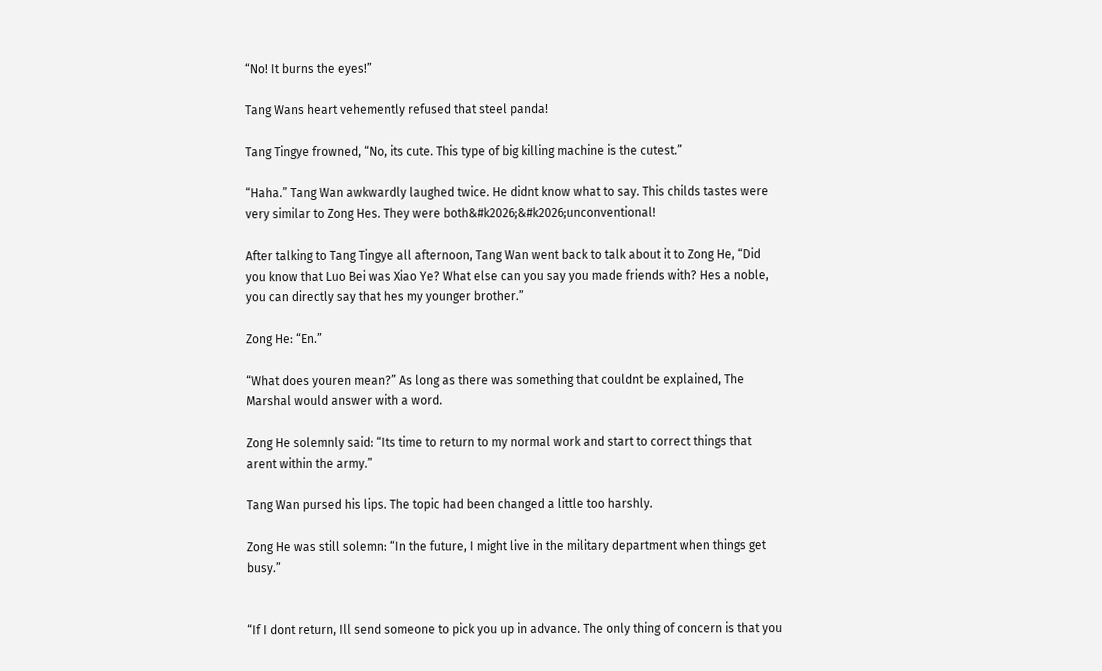“No! It burns the eyes!”

Tang Wans heart vehemently refused that steel panda!

Tang Tingye frowned, “No, its cute. This type of big killing machine is the cutest.”

“Haha.” Tang Wan awkwardly laughed twice. He didnt know what to say. This childs tastes were very similar to Zong Hes. They were both&#k2026;&#k2026;unconventional!

After talking to Tang Tingye all afternoon, Tang Wan went back to talk about it to Zong He, “Did you know that Luo Bei was Xiao Ye? What else can you say you made friends with? Hes a noble, you can directly say that hes my younger brother.”

Zong He: “En.”

“What does youren mean?” As long as there was something that couldnt be explained, The Marshal would answer with a word.

Zong He solemnly said: “Its time to return to my normal work and start to correct things that arent within the army.”

Tang Wan pursed his lips. The topic had been changed a little too harshly.

Zong He was still solemn: “In the future, I might live in the military department when things get busy.”


“If I dont return, Ill send someone to pick you up in advance. The only thing of concern is that you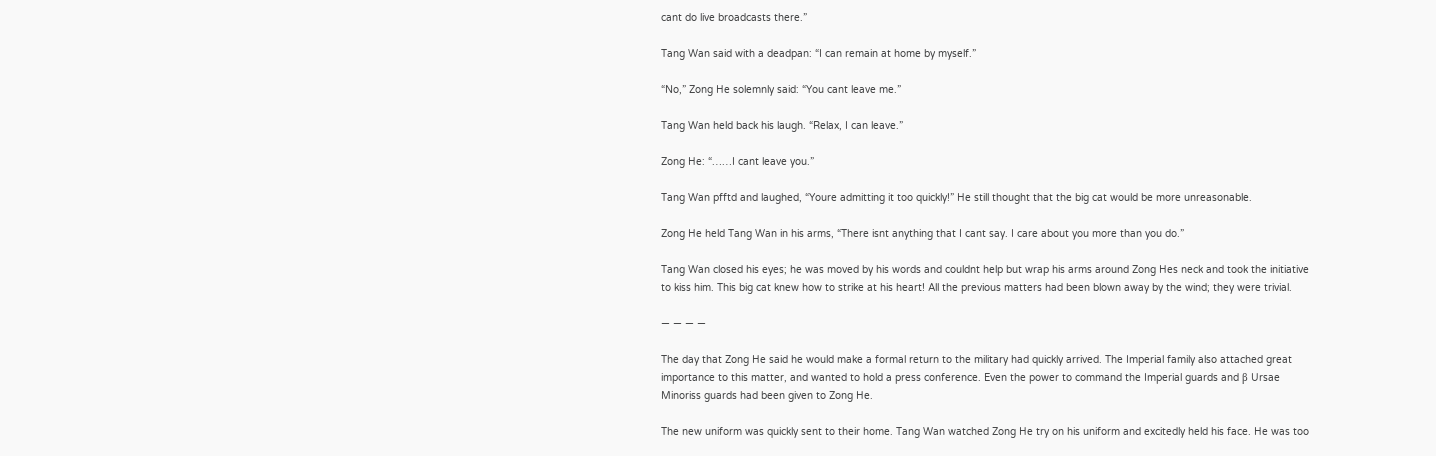cant do live broadcasts there.”

Tang Wan said with a deadpan: “I can remain at home by myself.”

“No,” Zong He solemnly said: “You cant leave me.”

Tang Wan held back his laugh. “Relax, I can leave.”

Zong He: “……I cant leave you.”

Tang Wan pfftd and laughed, “Youre admitting it too quickly!” He still thought that the big cat would be more unreasonable.

Zong He held Tang Wan in his arms, “There isnt anything that I cant say. I care about you more than you do.”

Tang Wan closed his eyes; he was moved by his words and couldnt help but wrap his arms around Zong Hes neck and took the initiative to kiss him. This big cat knew how to strike at his heart! All the previous matters had been blown away by the wind; they were trivial.

— — — —

The day that Zong He said he would make a formal return to the military had quickly arrived. The Imperial family also attached great importance to this matter, and wanted to hold a press conference. Even the power to command the Imperial guards and β Ursae Minoriss guards had been given to Zong He.

The new uniform was quickly sent to their home. Tang Wan watched Zong He try on his uniform and excitedly held his face. He was too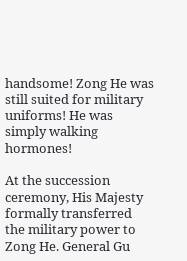handsome! Zong He was still suited for military uniforms! He was simply walking hormones!

At the succession ceremony, His Majesty formally transferred the military power to Zong He. General Gu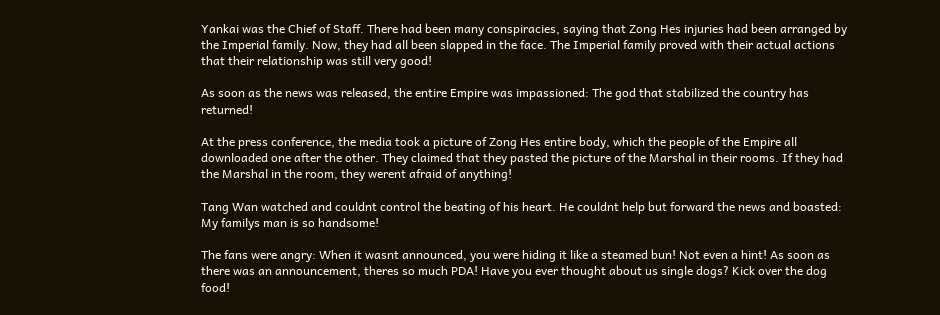Yankai was the Chief of Staff. There had been many conspiracies, saying that Zong Hes injuries had been arranged by the Imperial family. Now, they had all been slapped in the face. The Imperial family proved with their actual actions that their relationship was still very good!

As soon as the news was released, the entire Empire was impassioned: The god that stabilized the country has returned!

At the press conference, the media took a picture of Zong Hes entire body, which the people of the Empire all downloaded one after the other. They claimed that they pasted the picture of the Marshal in their rooms. If they had the Marshal in the room, they werent afraid of anything!

Tang Wan watched and couldnt control the beating of his heart. He couldnt help but forward the news and boasted: My familys man is so handsome!

The fans were angry: When it wasnt announced, you were hiding it like a steamed bun! Not even a hint! As soon as there was an announcement, theres so much PDA! Have you ever thought about us single dogs? Kick over the dog food!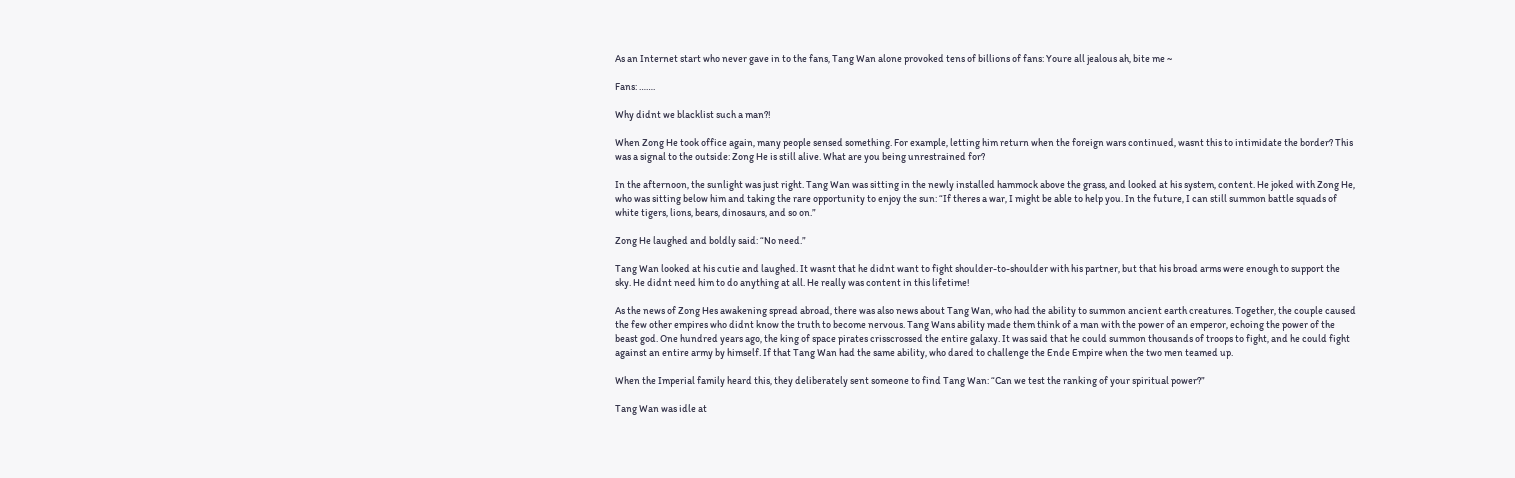As an Internet start who never gave in to the fans, Tang Wan alone provoked tens of billions of fans: Youre all jealous ah, bite me ~

Fans: …….

Why didnt we blacklist such a man?!

When Zong He took office again, many people sensed something. For example, letting him return when the foreign wars continued, wasnt this to intimidate the border? This was a signal to the outside: Zong He is still alive. What are you being unrestrained for?

In the afternoon, the sunlight was just right. Tang Wan was sitting in the newly installed hammock above the grass, and looked at his system, content. He joked with Zong He, who was sitting below him and taking the rare opportunity to enjoy the sun: “If theres a war, I might be able to help you. In the future, I can still summon battle squads of white tigers, lions, bears, dinosaurs, and so on.”

Zong He laughed and boldly said: “No need.”

Tang Wan looked at his cutie and laughed. It wasnt that he didnt want to fight shoulder-to-shoulder with his partner, but that his broad arms were enough to support the sky. He didnt need him to do anything at all. He really was content in this lifetime!

As the news of Zong Hes awakening spread abroad, there was also news about Tang Wan, who had the ability to summon ancient earth creatures. Together, the couple caused the few other empires who didnt know the truth to become nervous. Tang Wans ability made them think of a man with the power of an emperor, echoing the power of the beast god. One hundred years ago, the king of space pirates crisscrossed the entire galaxy. It was said that he could summon thousands of troops to fight, and he could fight against an entire army by himself. If that Tang Wan had the same ability, who dared to challenge the Ende Empire when the two men teamed up.

When the Imperial family heard this, they deliberately sent someone to find Tang Wan: “Can we test the ranking of your spiritual power?”

Tang Wan was idle at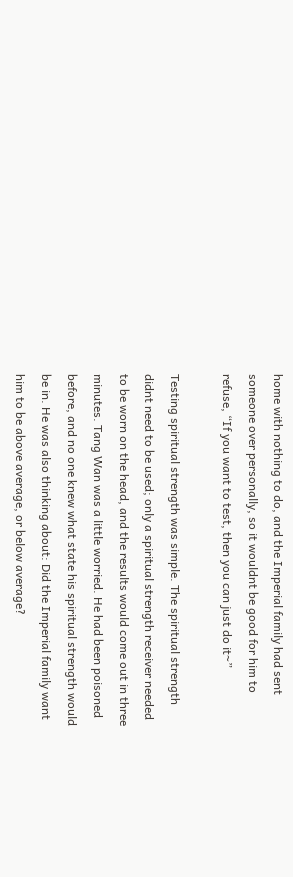home with nothing to do, and the Imperial family had sent someone over personally, so it wouldnt be good for him to refuse, “If you want to test, then you can just do it~”

Testing spiritual strength was simple. The spiritual strength didnt need to be used; only a spiritual strength receiver needed to be worn on the head, and the results would come out in three minutes. Tang Wan was a little worried. He had been poisoned before, and no one knew what state his spiritual strength would be in. He was also thinking about: Did the Imperial family want him to be above average, or below average?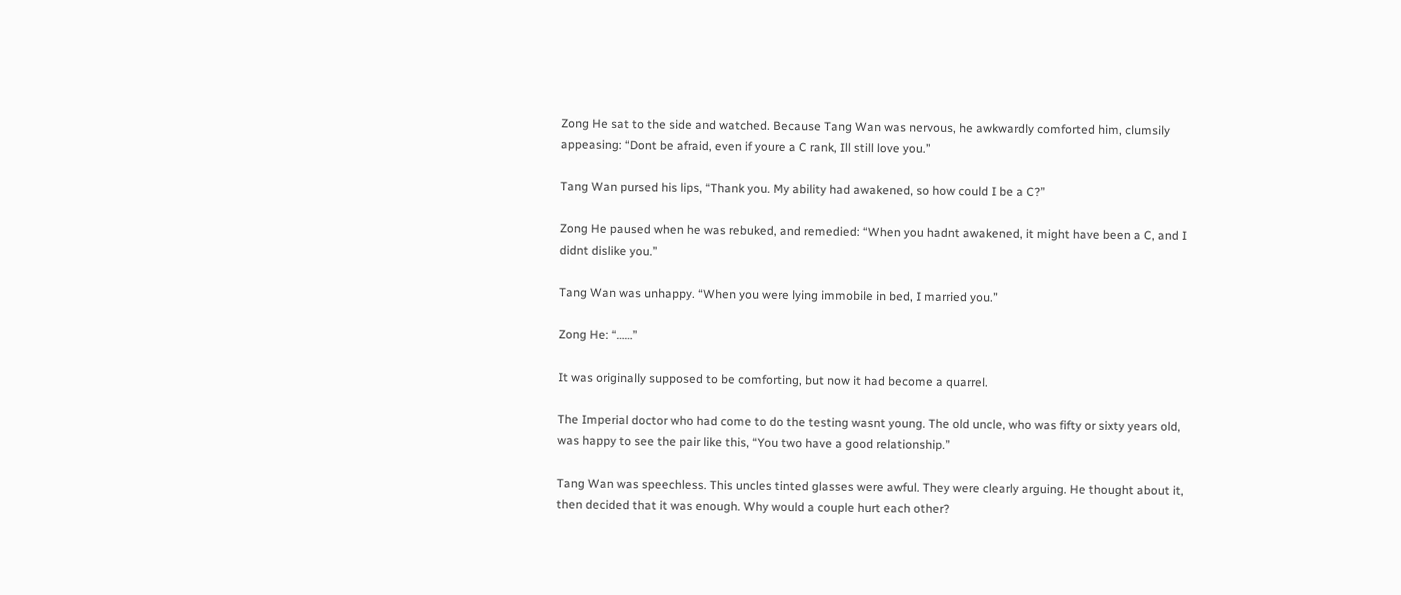Zong He sat to the side and watched. Because Tang Wan was nervous, he awkwardly comforted him, clumsily appeasing: “Dont be afraid, even if youre a C rank, Ill still love you.”

Tang Wan pursed his lips, “Thank you. My ability had awakened, so how could I be a C?”

Zong He paused when he was rebuked, and remedied: “When you hadnt awakened, it might have been a C, and I didnt dislike you.”

Tang Wan was unhappy. “When you were lying immobile in bed, I married you.”

Zong He: “……”

It was originally supposed to be comforting, but now it had become a quarrel.

The Imperial doctor who had come to do the testing wasnt young. The old uncle, who was fifty or sixty years old, was happy to see the pair like this, “You two have a good relationship.”

Tang Wan was speechless. This uncles tinted glasses were awful. They were clearly arguing. He thought about it, then decided that it was enough. Why would a couple hurt each other?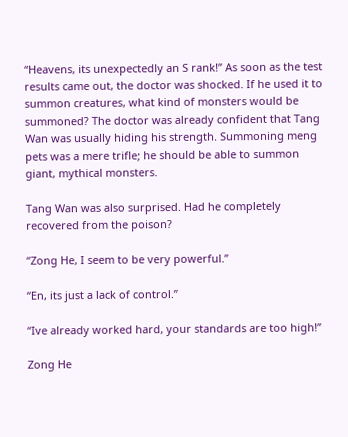“Heavens, its unexpectedly an S rank!” As soon as the test results came out, the doctor was shocked. If he used it to summon creatures, what kind of monsters would be summoned? The doctor was already confident that Tang Wan was usually hiding his strength. Summoning meng pets was a mere trifle; he should be able to summon giant, mythical monsters.

Tang Wan was also surprised. Had he completely recovered from the poison?

“Zong He, I seem to be very powerful.”

“En, its just a lack of control.”

“Ive already worked hard, your standards are too high!”

Zong He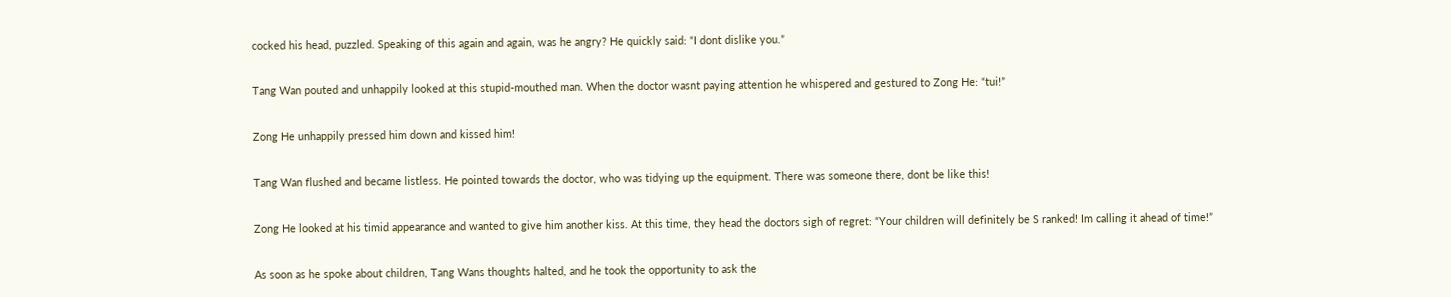cocked his head, puzzled. Speaking of this again and again, was he angry? He quickly said: “I dont dislike you.”

Tang Wan pouted and unhappily looked at this stupid-mouthed man. When the doctor wasnt paying attention he whispered and gestured to Zong He: “tui!”

Zong He unhappily pressed him down and kissed him!

Tang Wan flushed and became listless. He pointed towards the doctor, who was tidying up the equipment. There was someone there, dont be like this!

Zong He looked at his timid appearance and wanted to give him another kiss. At this time, they head the doctors sigh of regret: “Your children will definitely be S ranked! Im calling it ahead of time!”

As soon as he spoke about children, Tang Wans thoughts halted, and he took the opportunity to ask the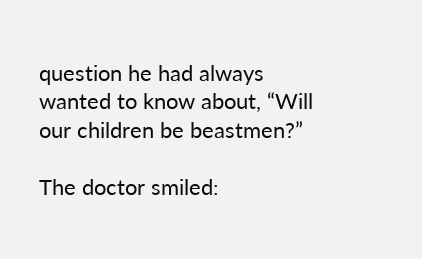question he had always wanted to know about, “Will our children be beastmen?”

The doctor smiled: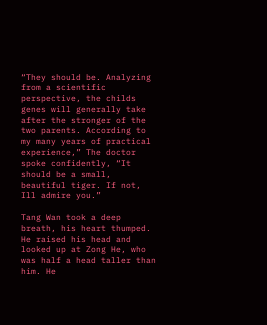“They should be. Analyzing from a scientific perspective, the childs genes will generally take after the stronger of the two parents. According to my many years of practical experience,” The doctor spoke confidently, “It should be a small, beautiful tiger. If not, Ill admire you.”

Tang Wan took a deep breath, his heart thumped. He raised his head and looked up at Zong He, who was half a head taller than him. He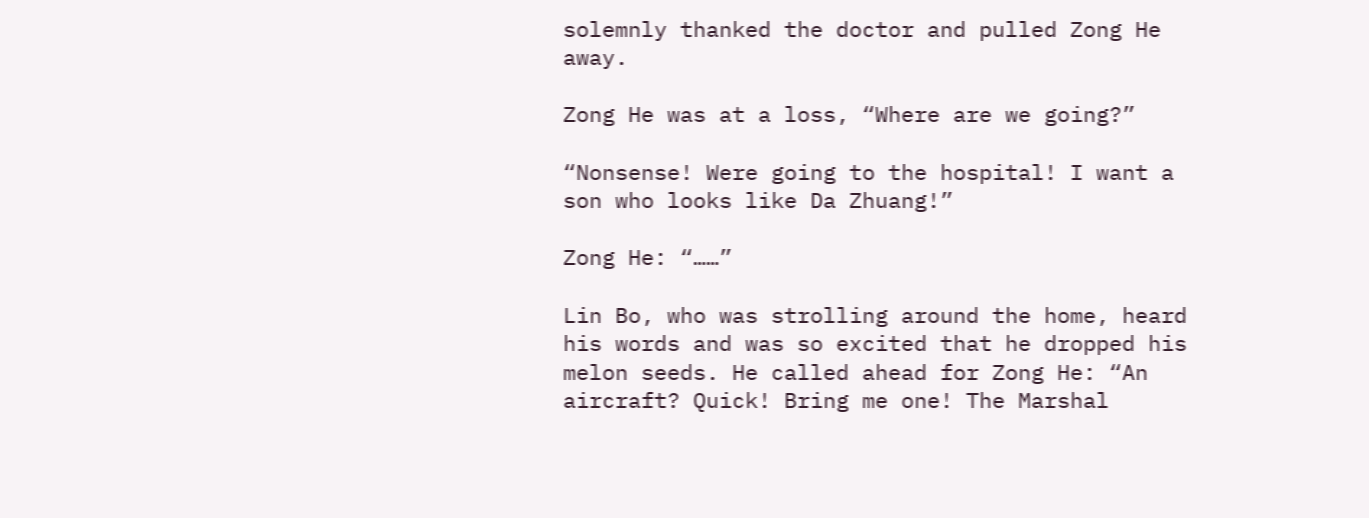solemnly thanked the doctor and pulled Zong He away.

Zong He was at a loss, “Where are we going?”

“Nonsense! Were going to the hospital! I want a son who looks like Da Zhuang!”

Zong He: “……”

Lin Bo, who was strolling around the home, heard his words and was so excited that he dropped his melon seeds. He called ahead for Zong He: “An aircraft? Quick! Bring me one! The Marshal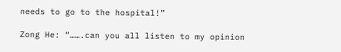needs to go to the hospital!”

Zong He: “…….can you all listen to my opinion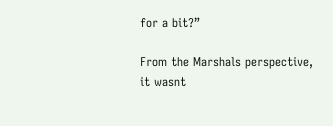for a bit?”

From the Marshals perspective, it wasnt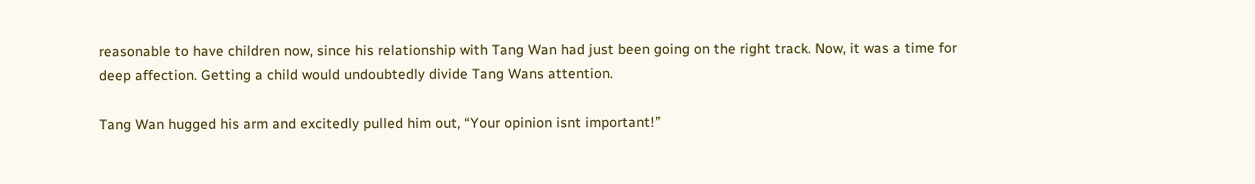reasonable to have children now, since his relationship with Tang Wan had just been going on the right track. Now, it was a time for deep affection. Getting a child would undoubtedly divide Tang Wans attention.

Tang Wan hugged his arm and excitedly pulled him out, “Your opinion isnt important!”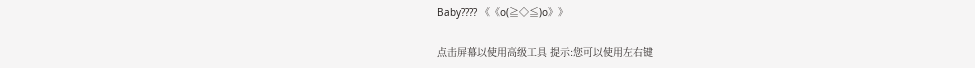Baby???? 《《o(≧◇≦)o》》

点击屏幕以使用高级工具 提示:您可以使用左右键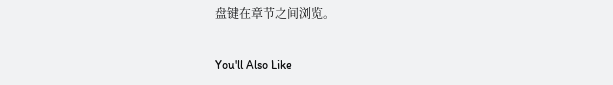盘键在章节之间浏览。

You'll Also Like